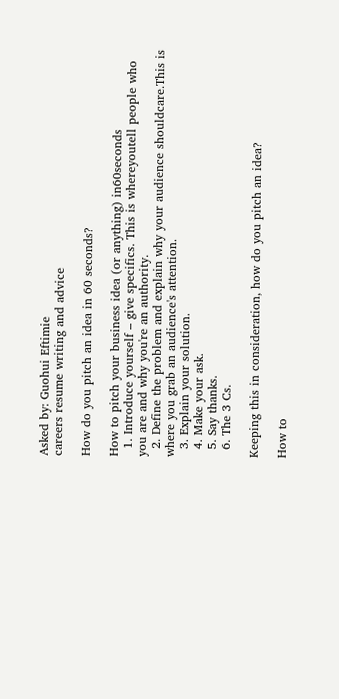Asked by: Guohui Eftimie
careers resume writing and advice

How do you pitch an idea in 60 seconds?

How to pitch your business idea (or anything) in60seconds
  1. Introduce yourself – give specifics. This is whereyoutell people who you are and why you're an authority.
  2. Define the problem and explain why your audience shouldcare.This is where you grab an audience's attention.
  3. Explain your solution.
  4. Make your ask.
  5. Say thanks.
  6. The 3 Cs.

Keeping this in consideration, how do you pitch an idea?

How to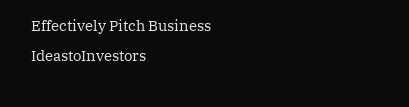Effectively Pitch Business IdeastoInvestors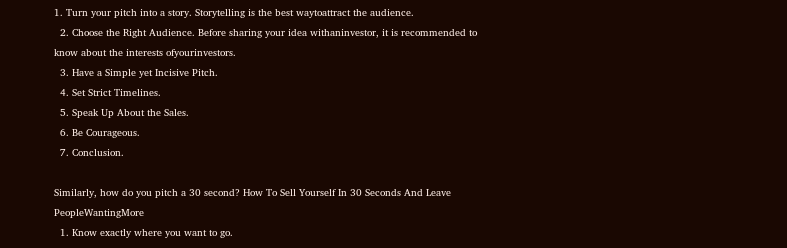1. Turn your pitch into a story. Storytelling is the best waytoattract the audience.
  2. Choose the Right Audience. Before sharing your idea withaninvestor, it is recommended to know about the interests ofyourinvestors.
  3. Have a Simple yet Incisive Pitch.
  4. Set Strict Timelines.
  5. Speak Up About the Sales.
  6. Be Courageous.
  7. Conclusion.

Similarly, how do you pitch a 30 second? How To Sell Yourself In 30 Seconds And Leave PeopleWantingMore
  1. Know exactly where you want to go.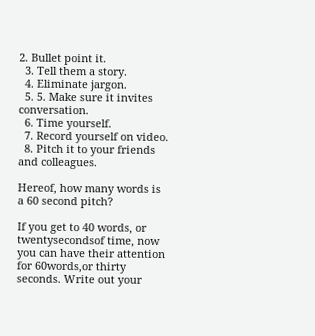2. Bullet point it.
  3. Tell them a story.
  4. Eliminate jargon.
  5. 5. Make sure it invites conversation.
  6. Time yourself.
  7. Record yourself on video.
  8. Pitch it to your friends and colleagues.

Hereof, how many words is a 60 second pitch?

If you get to 40 words, or twentysecondsof time, now you can have their attention for 60words,or thirty seconds. Write out your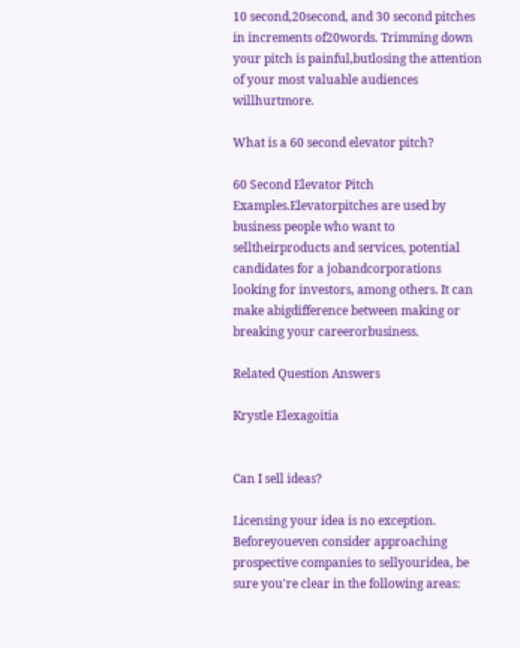10 second,20second, and 30 second pitches in increments of20words. Trimming down your pitch is painful,butlosing the attention of your most valuable audiences willhurtmore.

What is a 60 second elevator pitch?

60 Second Elevator Pitch Examples.Elevatorpitches are used by business people who want to selltheirproducts and services, potential candidates for a jobandcorporations looking for investors, among others. It can make abigdifference between making or breaking your careerorbusiness.

Related Question Answers

Krystle Elexagoitia


Can I sell ideas?

Licensing your idea is no exception. Beforeyoueven consider approaching prospective companies to sellyouridea, be sure you're clear in the following areas: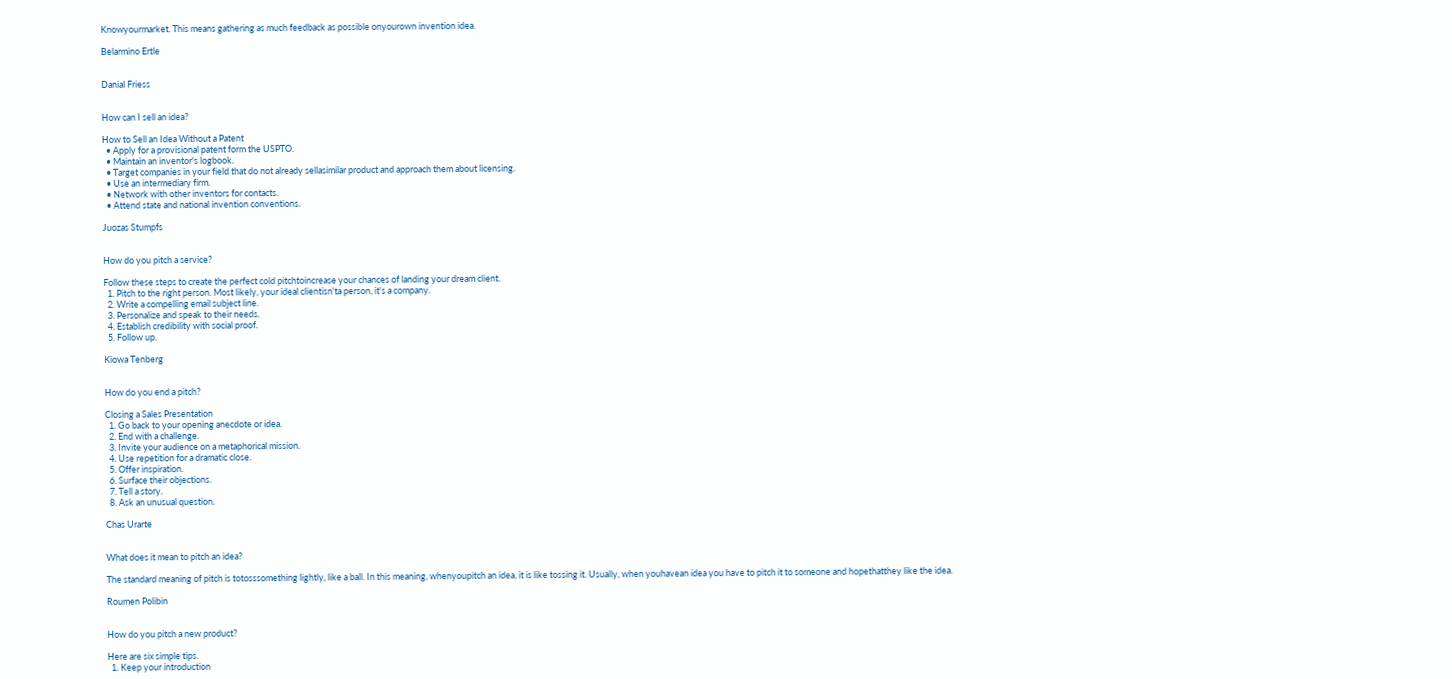Knowyourmarket. This means gathering as much feedback as possible onyourown invention idea.

Belarmino Ertle


Danial Friess


How can I sell an idea?

How to Sell an Idea Without a Patent
  • Apply for a provisional patent form the USPTO.
  • Maintain an inventor's logbook.
  • Target companies in your field that do not already sellasimilar product and approach them about licensing.
  • Use an intermediary firm.
  • Network with other inventors for contacts.
  • Attend state and national invention conventions.

Juozas Stumpfs


How do you pitch a service?

Follow these steps to create the perfect cold pitchtoincrease your chances of landing your dream client.
  1. Pitch to the right person. Most likely, your ideal clientisn'ta person, it's a company.
  2. Write a compelling email subject line.
  3. Personalize and speak to their needs.
  4. Establish credibility with social proof.
  5. Follow up.

Kiowa Tenberg


How do you end a pitch?

Closing a Sales Presentation
  1. Go back to your opening anecdote or idea.
  2. End with a challenge.
  3. Invite your audience on a metaphorical mission.
  4. Use repetition for a dramatic close.
  5. Offer inspiration.
  6. Surface their objections.
  7. Tell a story.
  8. Ask an unusual question.

Chas Urarte


What does it mean to pitch an idea?

The standard meaning of pitch is totosssomething lightly, like a ball. In this meaning, whenyoupitch an idea, it is like tossing it. Usually, when youhavean idea you have to pitch it to someone and hopethatthey like the idea.

Roumen Polibin


How do you pitch a new product?

Here are six simple tips.
  1. Keep your introduction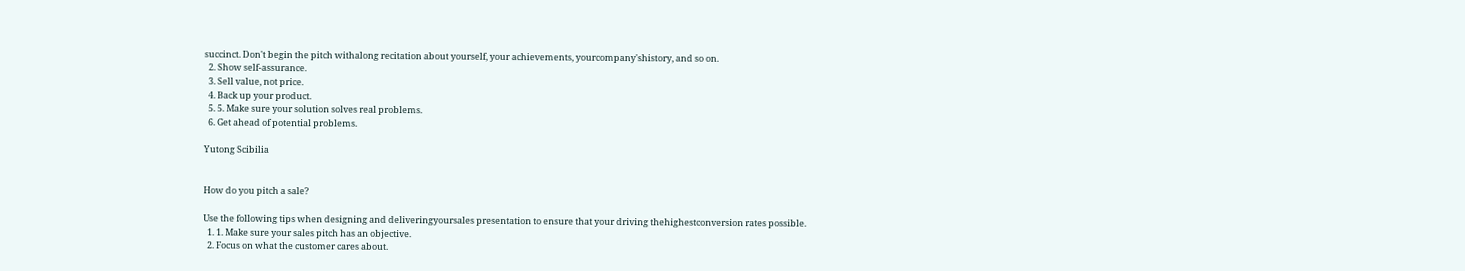succinct. Don't begin the pitch withalong recitation about yourself, your achievements, yourcompany'shistory, and so on.
  2. Show self-assurance.
  3. Sell value, not price.
  4. Back up your product.
  5. 5. Make sure your solution solves real problems.
  6. Get ahead of potential problems.

Yutong Scibilia


How do you pitch a sale?

Use the following tips when designing and deliveringyoursales presentation to ensure that your driving thehighestconversion rates possible.
  1. 1. Make sure your sales pitch has an objective.
  2. Focus on what the customer cares about.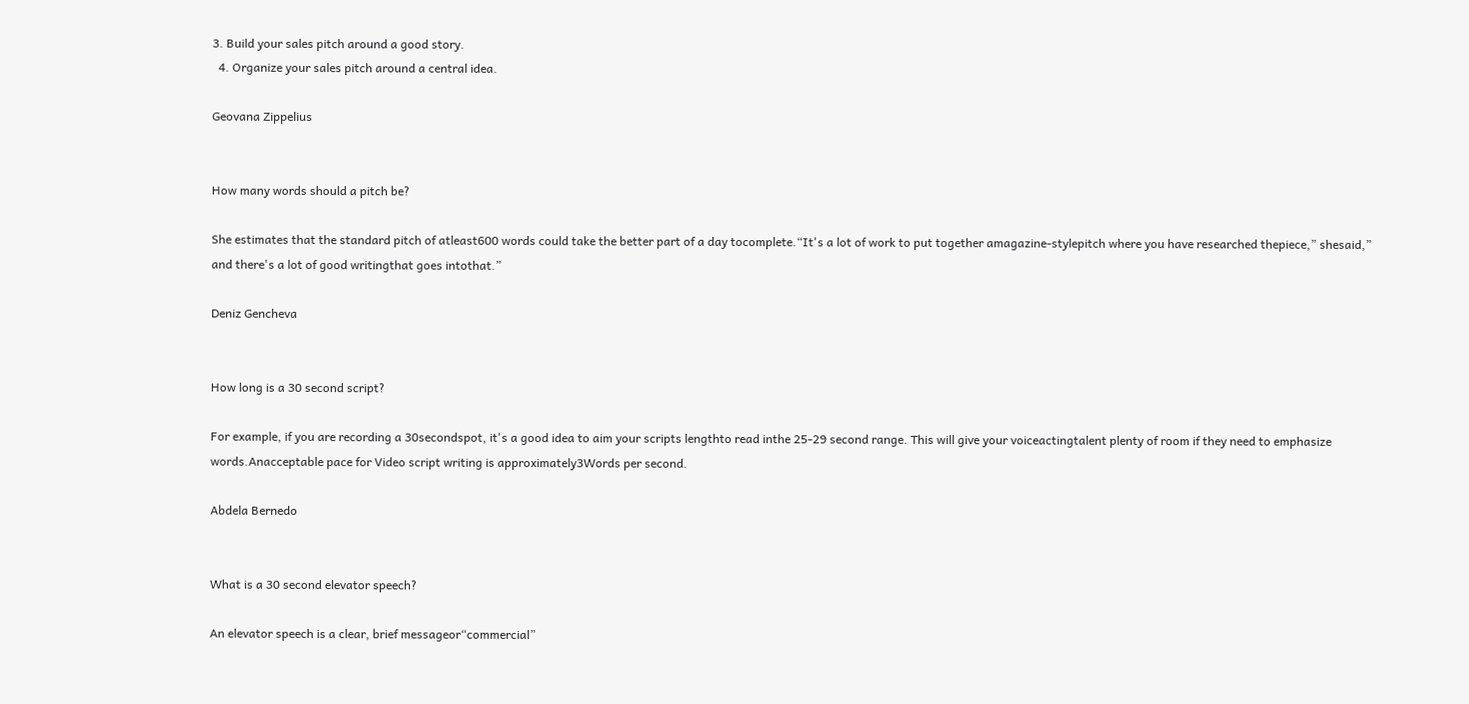3. Build your sales pitch around a good story.
  4. Organize your sales pitch around a central idea.

Geovana Zippelius


How many words should a pitch be?

She estimates that the standard pitch of atleast600 words could take the better part of a day tocomplete.“It's a lot of work to put together amagazine-stylepitch where you have researched thepiece,” shesaid,” and there's a lot of good writingthat goes intothat.”

Deniz Gencheva


How long is a 30 second script?

For example, if you are recording a 30secondspot, it's a good idea to aim your scripts lengthto read inthe 25-29 second range. This will give your voiceactingtalent plenty of room if they need to emphasize words.Anacceptable pace for Video script writing is approximately3Words per second.

Abdela Bernedo


What is a 30 second elevator speech?

An elevator speech is a clear, brief messageor“commercial”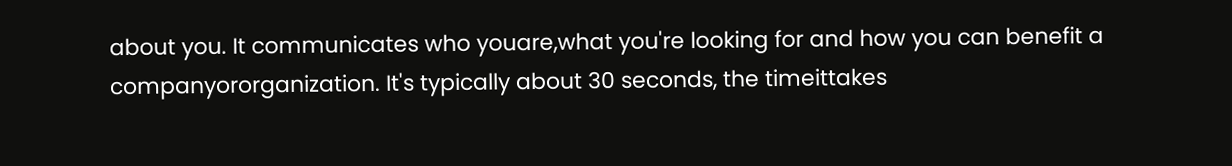about you. It communicates who youare,what you're looking for and how you can benefit a companyororganization. It's typically about 30 seconds, the timeittakes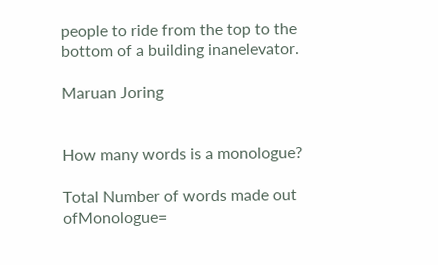people to ride from the top to the bottom of a building inanelevator.

Maruan Joring


How many words is a monologue?

Total Number of words made out ofMonologue=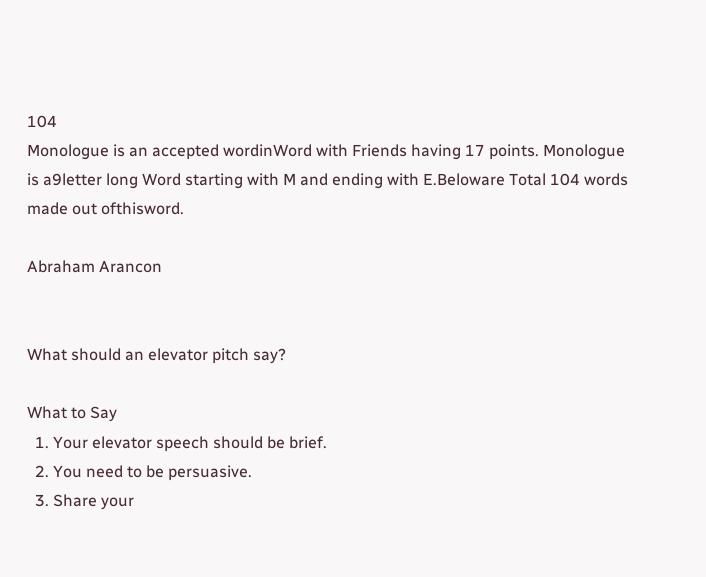104
Monologue is an accepted wordinWord with Friends having 17 points. Monologue is a9letter long Word starting with M and ending with E.Beloware Total 104 words made out ofthisword.

Abraham Arancon


What should an elevator pitch say?

What to Say
  1. Your elevator speech should be brief.
  2. You need to be persuasive.
  3. Share your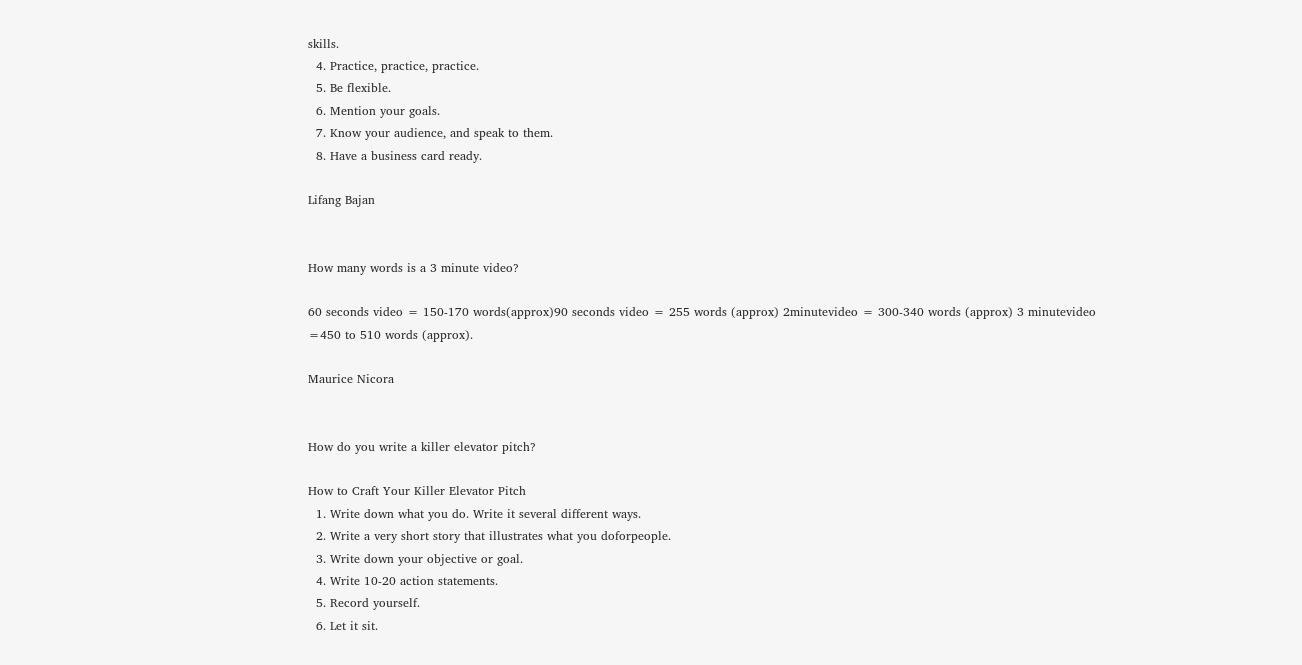skills.
  4. Practice, practice, practice.
  5. Be flexible.
  6. Mention your goals.
  7. Know your audience, and speak to them.
  8. Have a business card ready.

Lifang Bajan


How many words is a 3 minute video?

60 seconds video = 150-170 words(approx)90 seconds video = 255 words (approx) 2minutevideo = 300-340 words (approx) 3 minutevideo =450 to 510 words (approx).

Maurice Nicora


How do you write a killer elevator pitch?

How to Craft Your Killer Elevator Pitch
  1. Write down what you do. Write it several different ways.
  2. Write a very short story that illustrates what you doforpeople.
  3. Write down your objective or goal.
  4. Write 10-20 action statements.
  5. Record yourself.
  6. Let it sit.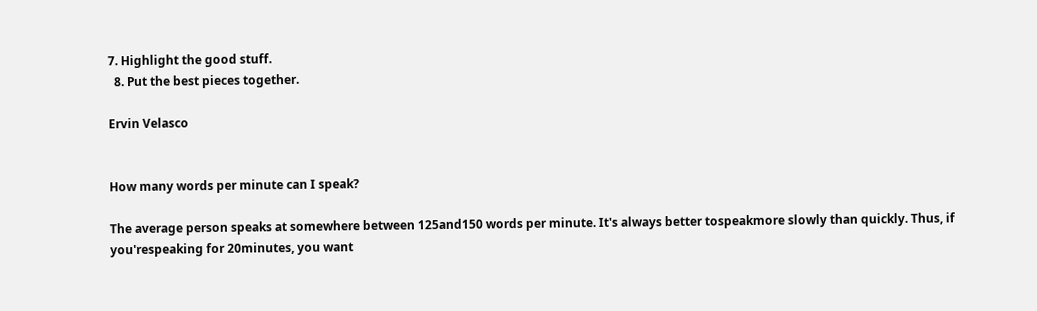7. Highlight the good stuff.
  8. Put the best pieces together.

Ervin Velasco


How many words per minute can I speak?

The average person speaks at somewhere between 125and150 words per minute. It's always better tospeakmore slowly than quickly. Thus, if you'respeaking for 20minutes, you want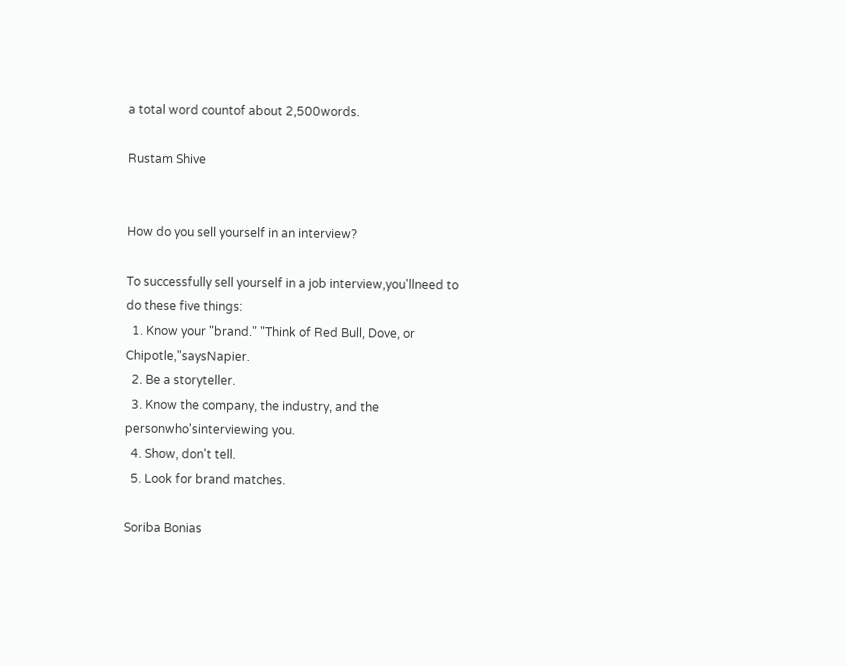a total word countof about 2,500words.

Rustam Shive


How do you sell yourself in an interview?

To successfully sell yourself in a job interview,you'llneed to do these five things:
  1. Know your "brand." "Think of Red Bull, Dove, or Chipotle,"saysNapier.
  2. Be a storyteller.
  3. Know the company, the industry, and the personwho'sinterviewing you.
  4. Show, don't tell.
  5. Look for brand matches.

Soriba Bonias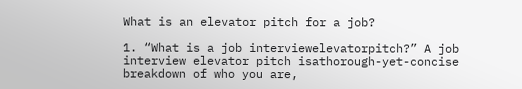What is an elevator pitch for a job?

1. “What is a job interviewelevatorpitch?” A job interview elevator pitch isathorough-yet-concise breakdown of who you are,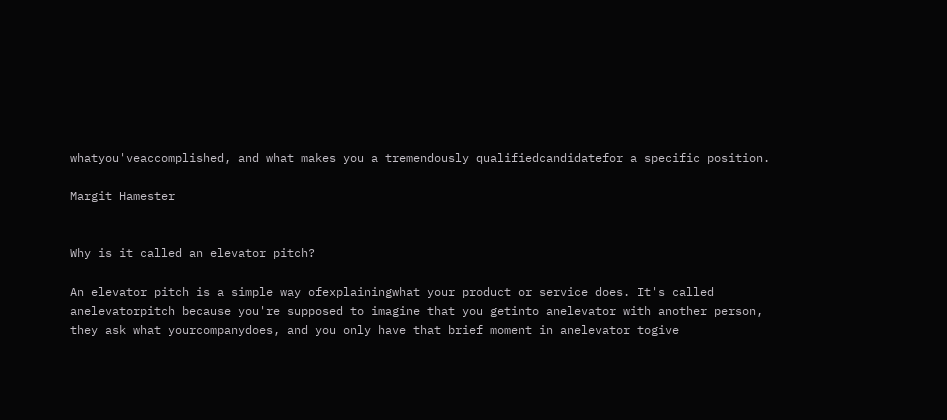whatyou'veaccomplished, and what makes you a tremendously qualifiedcandidatefor a specific position.

Margit Hamester


Why is it called an elevator pitch?

An elevator pitch is a simple way ofexplainingwhat your product or service does. It's called anelevatorpitch because you're supposed to imagine that you getinto anelevator with another person, they ask what yourcompanydoes, and you only have that brief moment in anelevator togive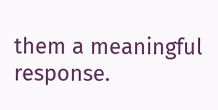them a meaningful response.